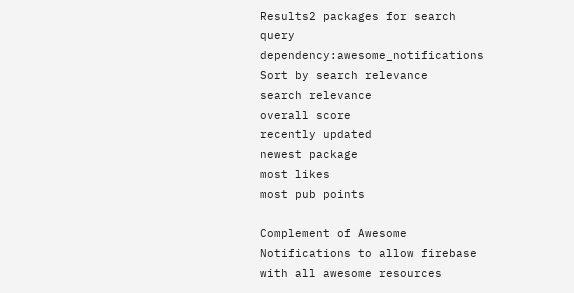Results2 packages for search query dependency:awesome_notifications
Sort by search relevance
search relevance
overall score
recently updated
newest package
most likes
most pub points

Complement of Awesome Notifications to allow firebase with all awesome resources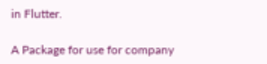in Flutter.

A Package for use for company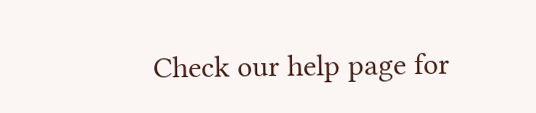Check our help page for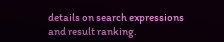details on search expressions and result ranking.